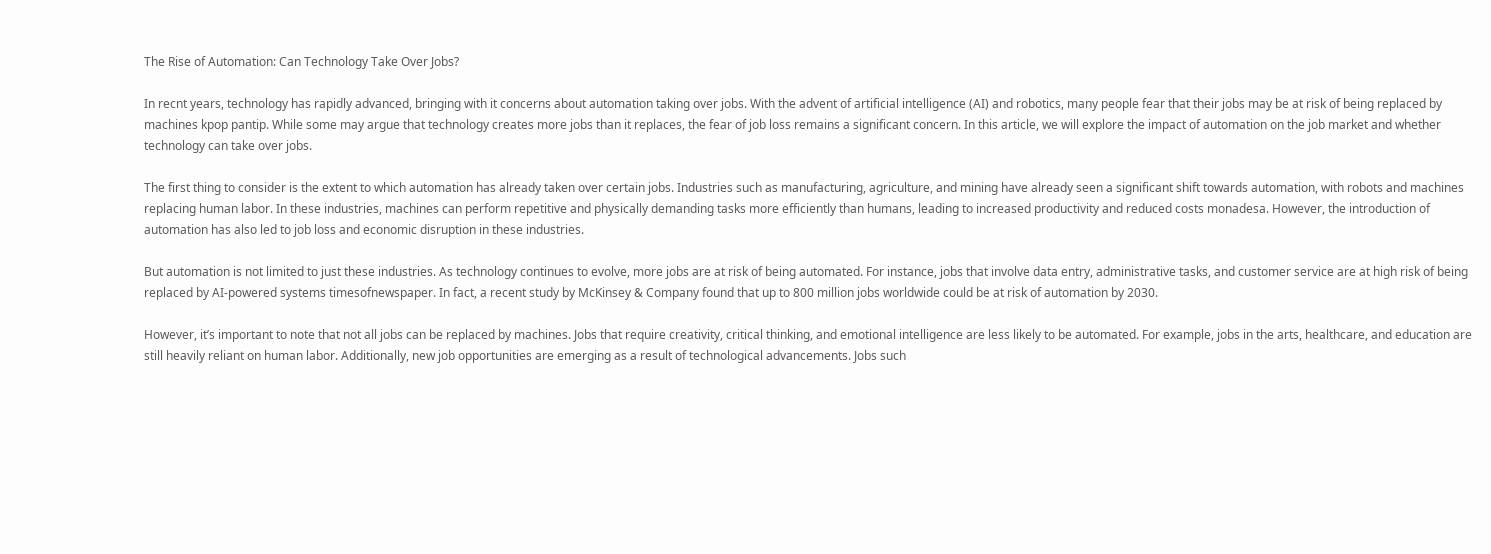The Rise of Automation: Can Technology Take Over Jobs?

In recnt years, technology has rapidly advanced, bringing with it concerns about automation taking over jobs. With the advent of artificial intelligence (AI) and robotics, many people fear that their jobs may be at risk of being replaced by machines kpop pantip. While some may argue that technology creates more jobs than it replaces, the fear of job loss remains a significant concern. In this article, we will explore the impact of automation on the job market and whether technology can take over jobs.

The first thing to consider is the extent to which automation has already taken over certain jobs. Industries such as manufacturing, agriculture, and mining have already seen a significant shift towards automation, with robots and machines replacing human labor. In these industries, machines can perform repetitive and physically demanding tasks more efficiently than humans, leading to increased productivity and reduced costs monadesa. However, the introduction of automation has also led to job loss and economic disruption in these industries.

But automation is not limited to just these industries. As technology continues to evolve, more jobs are at risk of being automated. For instance, jobs that involve data entry, administrative tasks, and customer service are at high risk of being replaced by AI-powered systems timesofnewspaper. In fact, a recent study by McKinsey & Company found that up to 800 million jobs worldwide could be at risk of automation by 2030.

However, it’s important to note that not all jobs can be replaced by machines. Jobs that require creativity, critical thinking, and emotional intelligence are less likely to be automated. For example, jobs in the arts, healthcare, and education are still heavily reliant on human labor. Additionally, new job opportunities are emerging as a result of technological advancements. Jobs such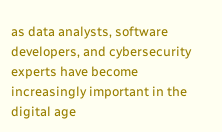as data analysts, software developers, and cybersecurity experts have become increasingly important in the digital age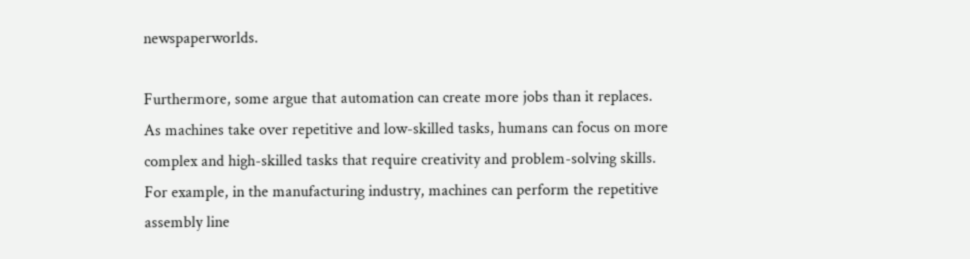newspaperworlds.

Furthermore, some argue that automation can create more jobs than it replaces. As machines take over repetitive and low-skilled tasks, humans can focus on more complex and high-skilled tasks that require creativity and problem-solving skills. For example, in the manufacturing industry, machines can perform the repetitive assembly line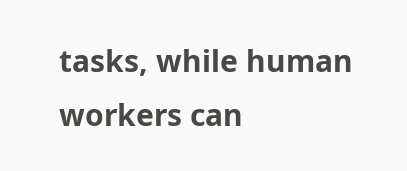tasks, while human workers can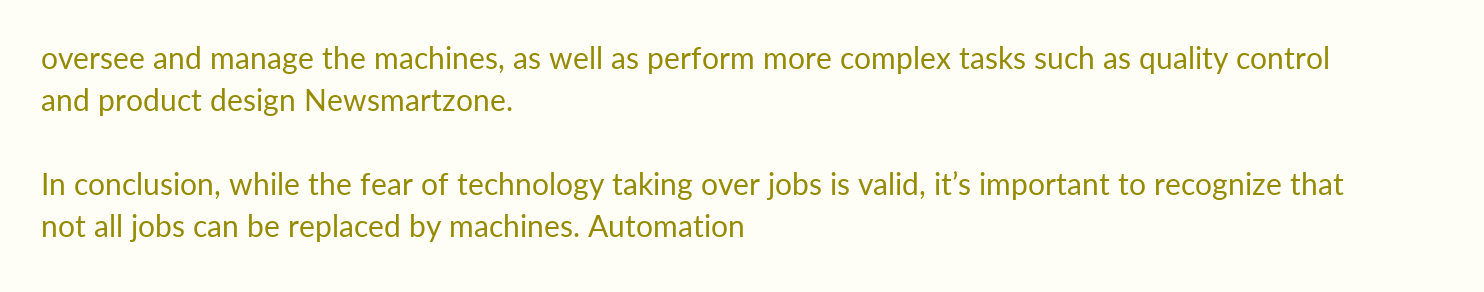oversee and manage the machines, as well as perform more complex tasks such as quality control and product design Newsmartzone.

In conclusion, while the fear of technology taking over jobs is valid, it’s important to recognize that not all jobs can be replaced by machines. Automation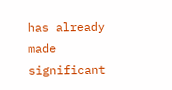has already made significant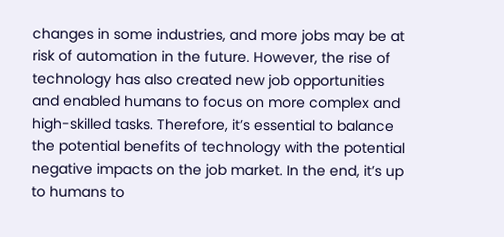changes in some industries, and more jobs may be at risk of automation in the future. However, the rise of technology has also created new job opportunities and enabled humans to focus on more complex and high-skilled tasks. Therefore, it’s essential to balance the potential benefits of technology with the potential negative impacts on the job market. In the end, it’s up to humans to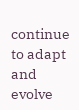continue to adapt and evolve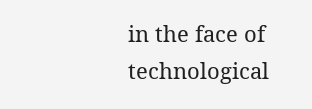in the face of technological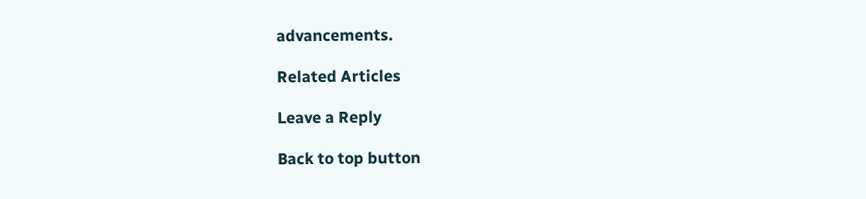advancements.

Related Articles

Leave a Reply

Back to top button